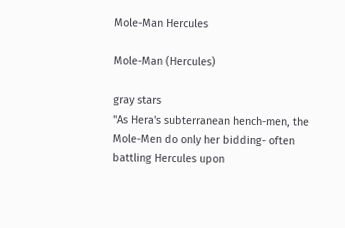Mole-Man Hercules

Mole-Man (Hercules)

gray stars
"As Hera's subterranean hench-men, the Mole-Men do only her bidding- often battling Hercules upon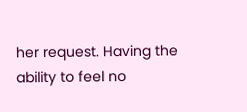her request. Having the ability to feel no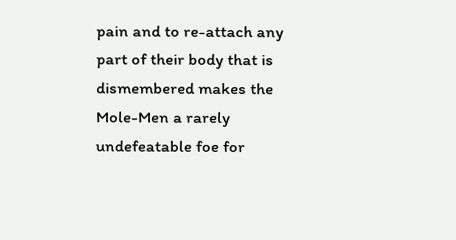pain and to re-attach any part of their body that is dismembered makes the Mole-Men a rarely undefeatable foe for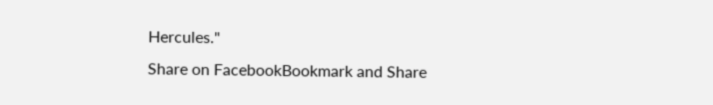Hercules."
Share on FacebookBookmark and Share